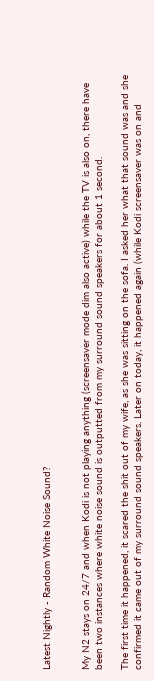Latest Nightly - Random White Noise Sound?


My N2 stays on 24/7 and when Kodi is not playing anything (screensaver mode dim also active) while the TV is also on, there have been two instances where white noise sound is outputted from my surround sound speakers for about 1 second.

The first time it happened, it scared the shit out of my wife, as she was sitting on the sofa. I asked her what that sound was and she confirmed it came out of my surround sound speakers. Later on today, it happened again (while Kodi screensaver was on and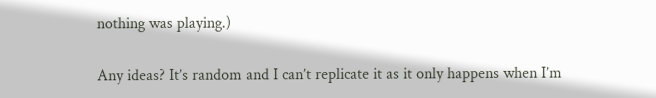nothing was playing.)

Any ideas? It’s random and I can’t replicate it as it only happens when I’m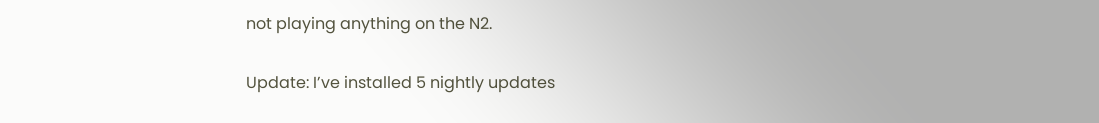not playing anything on the N2.

Update: I’ve installed 5 nightly updates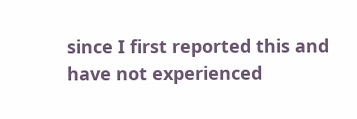since I first reported this and have not experienced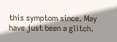this symptom since. May have just been a glitch.